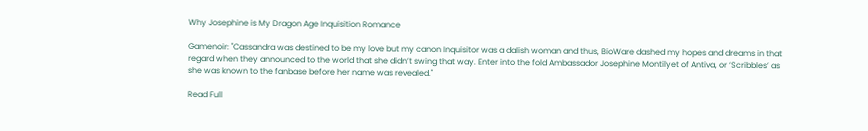Why Josephine is My Dragon Age Inquisition Romance

Gamenoir: "Cassandra was destined to be my love but my canon Inquisitor was a dalish woman and thus, BioWare dashed my hopes and dreams in that regard when they announced to the world that she didn’t swing that way. Enter into the fold Ambassador Josephine Montilyet of Antiva, or ‘Scribbles’ as she was known to the fanbase before her name was revealed."

Read Full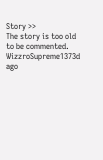Story >>
The story is too old to be commented.
WizzroSupreme1373d ago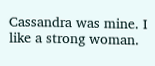Cassandra was mine. I like a strong woman.